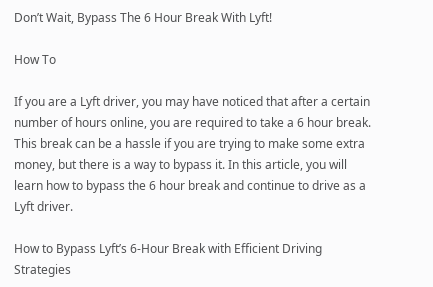Don’t Wait, Bypass The 6 Hour Break With Lyft!

How To

If you are a Lyft driver, you may have noticed that after a certain number of hours online, you are required to take a 6 hour break. This break can be a hassle if you are trying to make some extra money, but there is a way to bypass it. In this article, you will learn how to bypass the 6 hour break and continue to drive as a Lyft driver.

How to Bypass Lyft’s 6-Hour Break with Efficient Driving Strategies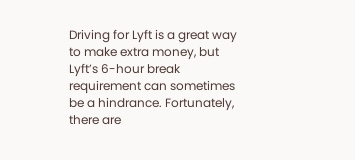Driving for Lyft is a great way to make extra money, but Lyft’s 6-hour break requirement can sometimes be a hindrance. Fortunately, there are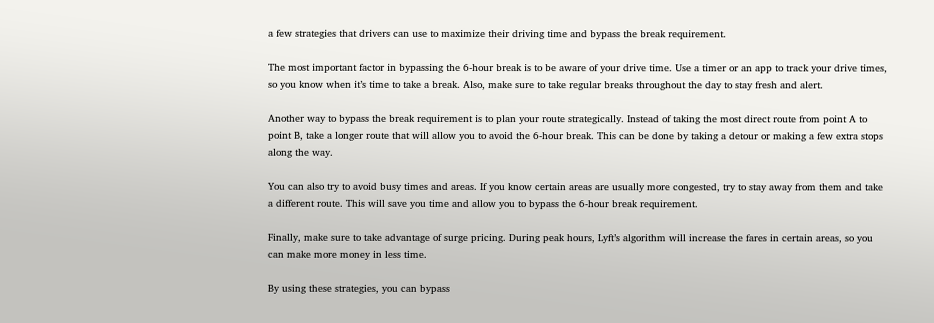a few strategies that drivers can use to maximize their driving time and bypass the break requirement.

The most important factor in bypassing the 6-hour break is to be aware of your drive time. Use a timer or an app to track your drive times, so you know when it’s time to take a break. Also, make sure to take regular breaks throughout the day to stay fresh and alert.

Another way to bypass the break requirement is to plan your route strategically. Instead of taking the most direct route from point A to point B, take a longer route that will allow you to avoid the 6-hour break. This can be done by taking a detour or making a few extra stops along the way.

You can also try to avoid busy times and areas. If you know certain areas are usually more congested, try to stay away from them and take a different route. This will save you time and allow you to bypass the 6-hour break requirement.

Finally, make sure to take advantage of surge pricing. During peak hours, Lyft’s algorithm will increase the fares in certain areas, so you can make more money in less time.

By using these strategies, you can bypass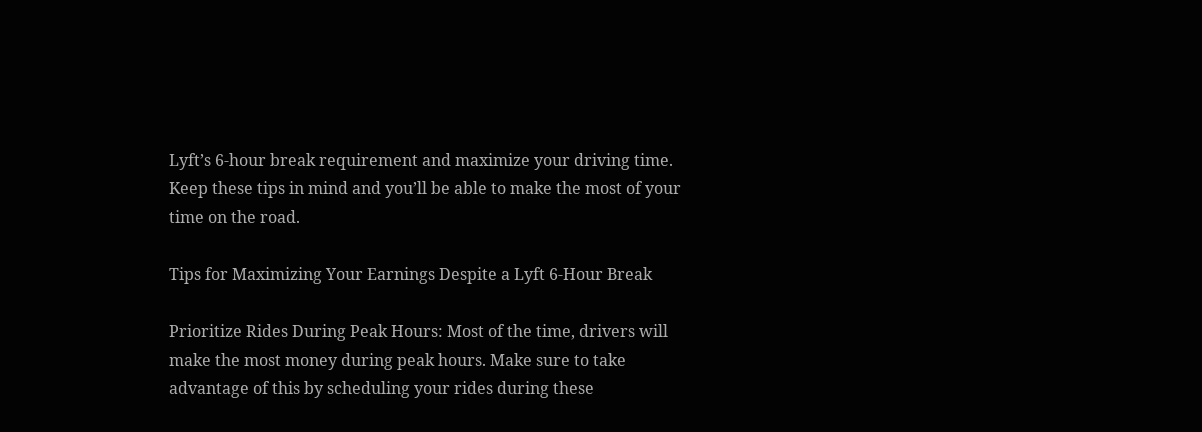Lyft’s 6-hour break requirement and maximize your driving time. Keep these tips in mind and you’ll be able to make the most of your time on the road.

Tips for Maximizing Your Earnings Despite a Lyft 6-Hour Break

Prioritize Rides During Peak Hours: Most of the time, drivers will make the most money during peak hours. Make sure to take advantage of this by scheduling your rides during these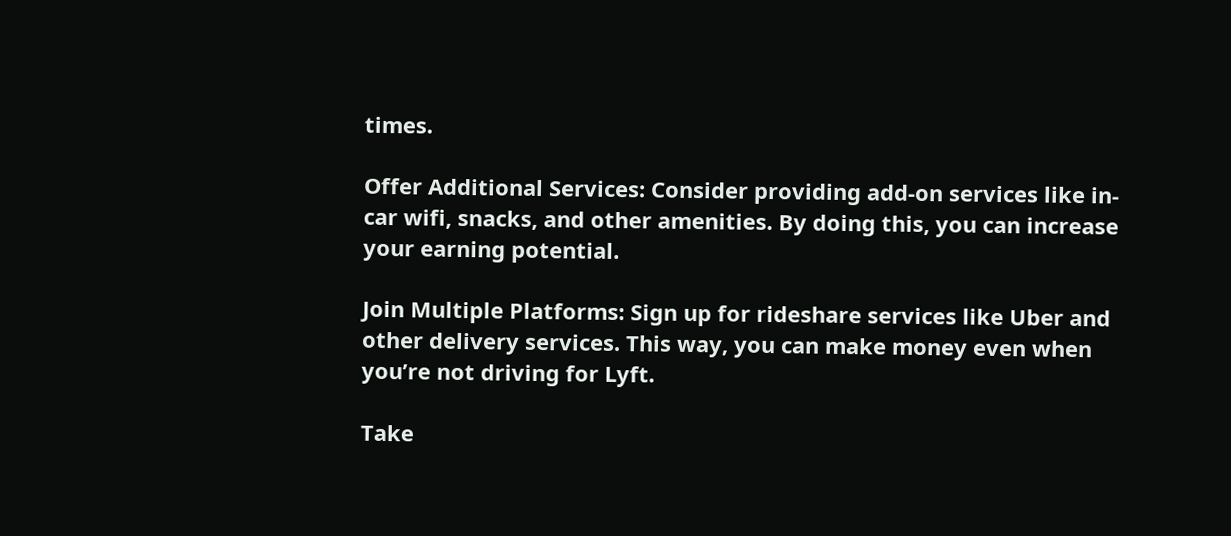times.

Offer Additional Services: Consider providing add-on services like in-car wifi, snacks, and other amenities. By doing this, you can increase your earning potential.

Join Multiple Platforms: Sign up for rideshare services like Uber and other delivery services. This way, you can make money even when you’re not driving for Lyft.

Take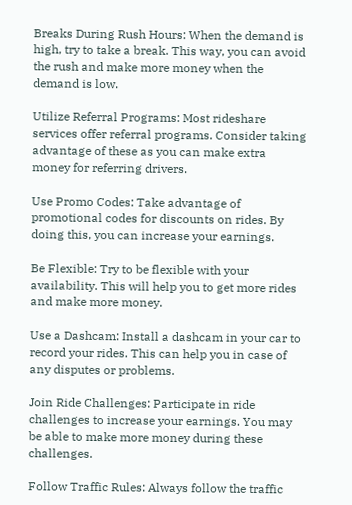Breaks During Rush Hours: When the demand is high, try to take a break. This way, you can avoid the rush and make more money when the demand is low.

Utilize Referral Programs: Most rideshare services offer referral programs. Consider taking advantage of these as you can make extra money for referring drivers.

Use Promo Codes: Take advantage of promotional codes for discounts on rides. By doing this, you can increase your earnings.

Be Flexible: Try to be flexible with your availability. This will help you to get more rides and make more money.

Use a Dashcam: Install a dashcam in your car to record your rides. This can help you in case of any disputes or problems.

Join Ride Challenges: Participate in ride challenges to increase your earnings. You may be able to make more money during these challenges.

Follow Traffic Rules: Always follow the traffic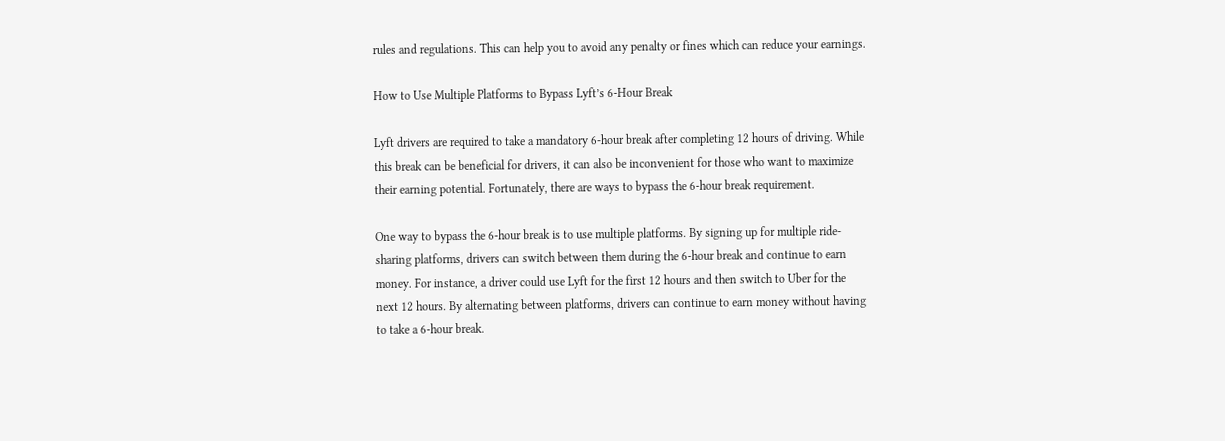rules and regulations. This can help you to avoid any penalty or fines which can reduce your earnings.

How to Use Multiple Platforms to Bypass Lyft’s 6-Hour Break

Lyft drivers are required to take a mandatory 6-hour break after completing 12 hours of driving. While this break can be beneficial for drivers, it can also be inconvenient for those who want to maximize their earning potential. Fortunately, there are ways to bypass the 6-hour break requirement.

One way to bypass the 6-hour break is to use multiple platforms. By signing up for multiple ride-sharing platforms, drivers can switch between them during the 6-hour break and continue to earn money. For instance, a driver could use Lyft for the first 12 hours and then switch to Uber for the next 12 hours. By alternating between platforms, drivers can continue to earn money without having to take a 6-hour break.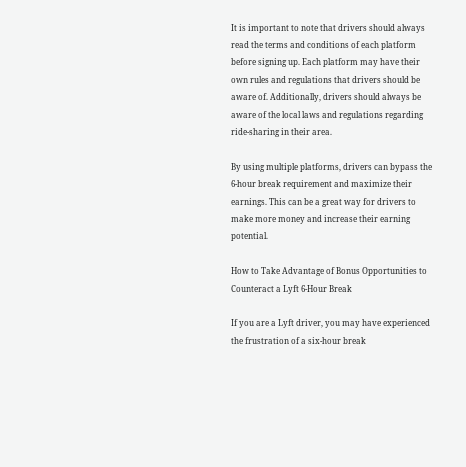It is important to note that drivers should always read the terms and conditions of each platform before signing up. Each platform may have their own rules and regulations that drivers should be aware of. Additionally, drivers should always be aware of the local laws and regulations regarding ride-sharing in their area.

By using multiple platforms, drivers can bypass the 6-hour break requirement and maximize their earnings. This can be a great way for drivers to make more money and increase their earning potential.

How to Take Advantage of Bonus Opportunities to Counteract a Lyft 6-Hour Break

If you are a Lyft driver, you may have experienced the frustration of a six-hour break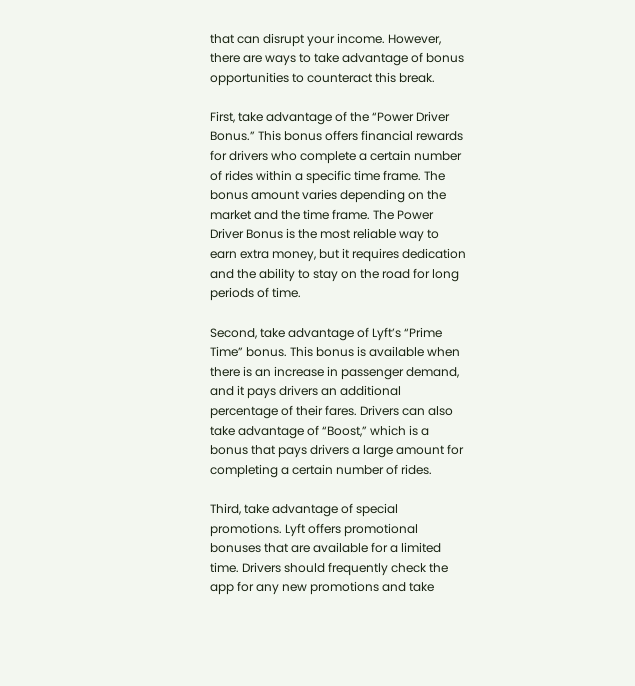that can disrupt your income. However, there are ways to take advantage of bonus opportunities to counteract this break.

First, take advantage of the “Power Driver Bonus.” This bonus offers financial rewards for drivers who complete a certain number of rides within a specific time frame. The bonus amount varies depending on the market and the time frame. The Power Driver Bonus is the most reliable way to earn extra money, but it requires dedication and the ability to stay on the road for long periods of time.

Second, take advantage of Lyft’s “Prime Time” bonus. This bonus is available when there is an increase in passenger demand, and it pays drivers an additional percentage of their fares. Drivers can also take advantage of “Boost,” which is a bonus that pays drivers a large amount for completing a certain number of rides.

Third, take advantage of special promotions. Lyft offers promotional bonuses that are available for a limited time. Drivers should frequently check the app for any new promotions and take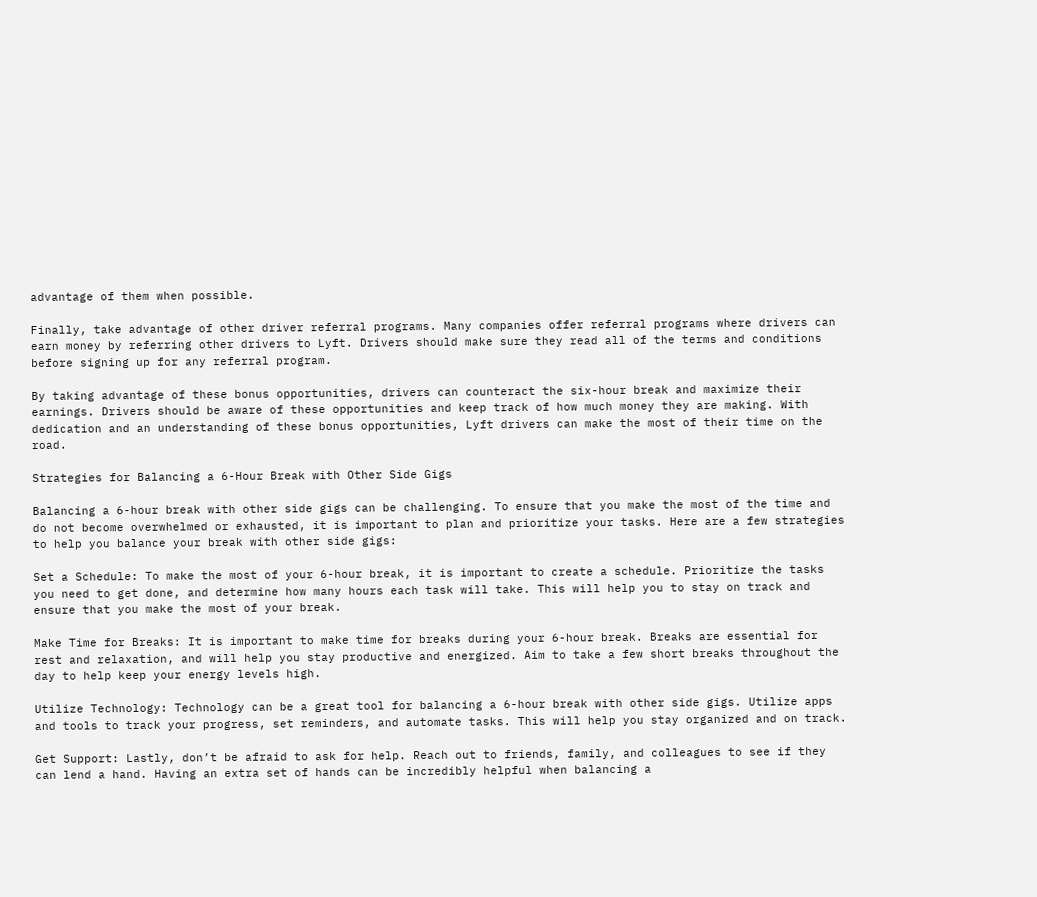advantage of them when possible.

Finally, take advantage of other driver referral programs. Many companies offer referral programs where drivers can earn money by referring other drivers to Lyft. Drivers should make sure they read all of the terms and conditions before signing up for any referral program.

By taking advantage of these bonus opportunities, drivers can counteract the six-hour break and maximize their earnings. Drivers should be aware of these opportunities and keep track of how much money they are making. With dedication and an understanding of these bonus opportunities, Lyft drivers can make the most of their time on the road.

Strategies for Balancing a 6-Hour Break with Other Side Gigs

Balancing a 6-hour break with other side gigs can be challenging. To ensure that you make the most of the time and do not become overwhelmed or exhausted, it is important to plan and prioritize your tasks. Here are a few strategies to help you balance your break with other side gigs:

Set a Schedule: To make the most of your 6-hour break, it is important to create a schedule. Prioritize the tasks you need to get done, and determine how many hours each task will take. This will help you to stay on track and ensure that you make the most of your break.

Make Time for Breaks: It is important to make time for breaks during your 6-hour break. Breaks are essential for rest and relaxation, and will help you stay productive and energized. Aim to take a few short breaks throughout the day to help keep your energy levels high.

Utilize Technology: Technology can be a great tool for balancing a 6-hour break with other side gigs. Utilize apps and tools to track your progress, set reminders, and automate tasks. This will help you stay organized and on track.

Get Support: Lastly, don’t be afraid to ask for help. Reach out to friends, family, and colleagues to see if they can lend a hand. Having an extra set of hands can be incredibly helpful when balancing a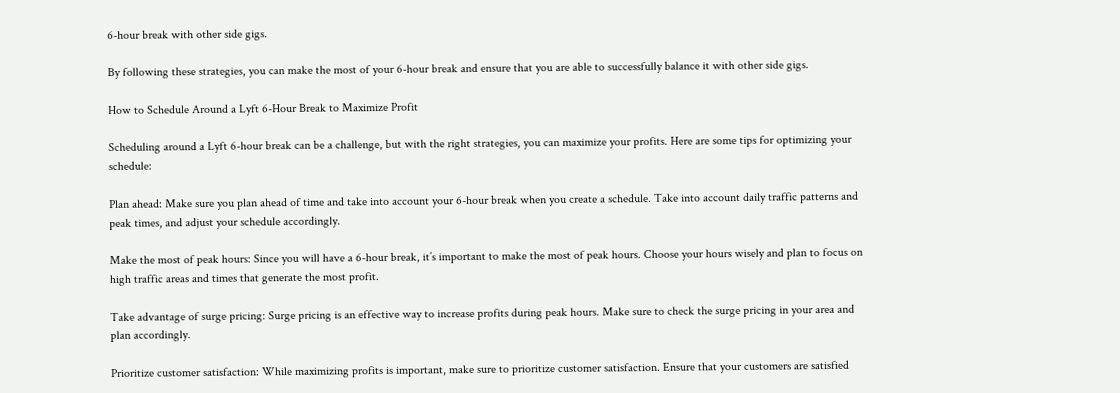6-hour break with other side gigs.

By following these strategies, you can make the most of your 6-hour break and ensure that you are able to successfully balance it with other side gigs.

How to Schedule Around a Lyft 6-Hour Break to Maximize Profit

Scheduling around a Lyft 6-hour break can be a challenge, but with the right strategies, you can maximize your profits. Here are some tips for optimizing your schedule:

Plan ahead: Make sure you plan ahead of time and take into account your 6-hour break when you create a schedule. Take into account daily traffic patterns and peak times, and adjust your schedule accordingly.

Make the most of peak hours: Since you will have a 6-hour break, it’s important to make the most of peak hours. Choose your hours wisely and plan to focus on high traffic areas and times that generate the most profit.

Take advantage of surge pricing: Surge pricing is an effective way to increase profits during peak hours. Make sure to check the surge pricing in your area and plan accordingly.

Prioritize customer satisfaction: While maximizing profits is important, make sure to prioritize customer satisfaction. Ensure that your customers are satisfied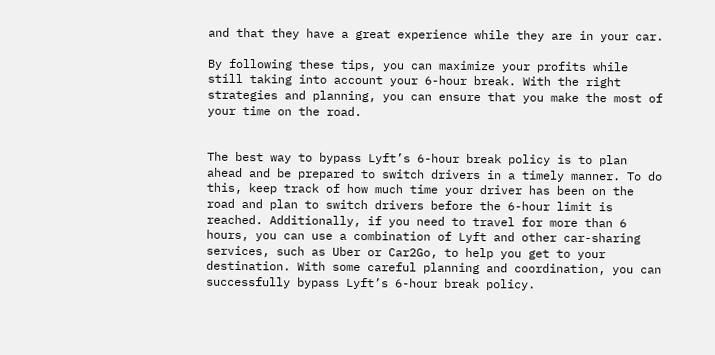and that they have a great experience while they are in your car.

By following these tips, you can maximize your profits while still taking into account your 6-hour break. With the right strategies and planning, you can ensure that you make the most of your time on the road.


The best way to bypass Lyft’s 6-hour break policy is to plan ahead and be prepared to switch drivers in a timely manner. To do this, keep track of how much time your driver has been on the road and plan to switch drivers before the 6-hour limit is reached. Additionally, if you need to travel for more than 6 hours, you can use a combination of Lyft and other car-sharing services, such as Uber or Car2Go, to help you get to your destination. With some careful planning and coordination, you can successfully bypass Lyft’s 6-hour break policy.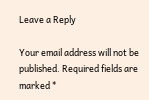Leave a Reply

Your email address will not be published. Required fields are marked *